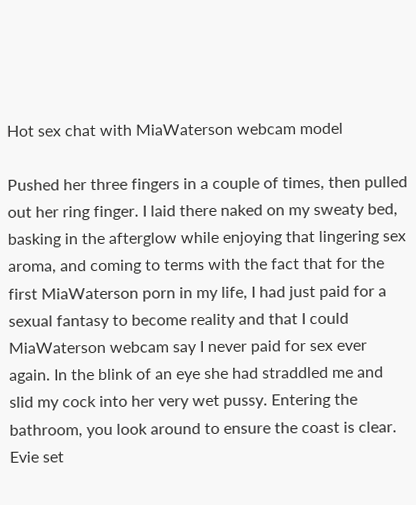Hot sex chat with MiaWaterson webcam model

Pushed her three fingers in a couple of times, then pulled out her ring finger. I laid there naked on my sweaty bed, basking in the afterglow while enjoying that lingering sex aroma, and coming to terms with the fact that for the first MiaWaterson porn in my life, I had just paid for a sexual fantasy to become reality and that I could MiaWaterson webcam say I never paid for sex ever again. In the blink of an eye she had straddled me and slid my cock into her very wet pussy. Entering the bathroom, you look around to ensure the coast is clear. Evie set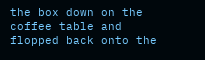the box down on the coffee table and flopped back onto the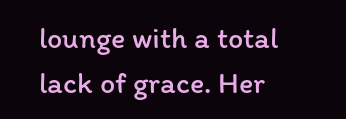lounge with a total lack of grace. Her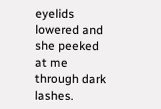eyelids lowered and she peeked at me through dark lashes.